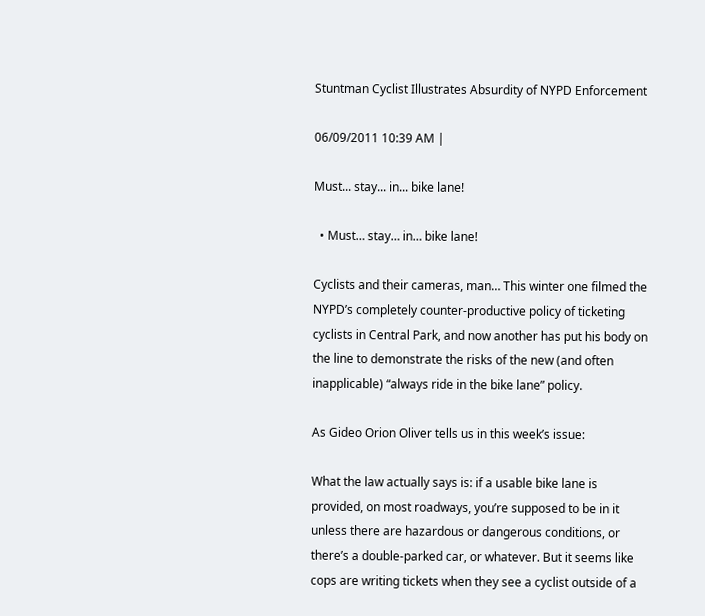Stuntman Cyclist Illustrates Absurdity of NYPD Enforcement

06/09/2011 10:39 AM |

Must... stay... in... bike lane!

  • Must… stay… in… bike lane!

Cyclists and their cameras, man… This winter one filmed the NYPD’s completely counter-productive policy of ticketing cyclists in Central Park, and now another has put his body on the line to demonstrate the risks of the new (and often inapplicable) “always ride in the bike lane” policy.

As Gideo Orion Oliver tells us in this week’s issue:

What the law actually says is: if a usable bike lane is provided, on most roadways, you’re supposed to be in it unless there are hazardous or dangerous conditions, or there’s a double-parked car, or whatever. But it seems like cops are writing tickets when they see a cyclist outside of a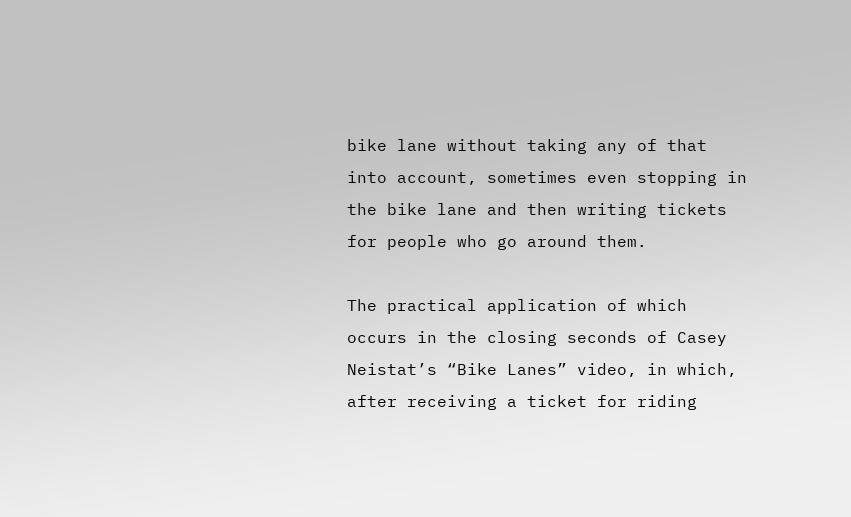bike lane without taking any of that into account, sometimes even stopping in the bike lane and then writing tickets for people who go around them.

The practical application of which occurs in the closing seconds of Casey Neistat’s “Bike Lanes” video, in which, after receiving a ticket for riding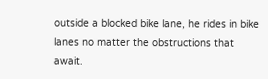outside a blocked bike lane, he rides in bike lanes no matter the obstructions that await.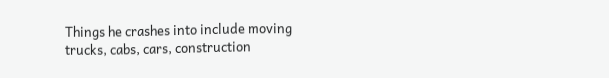Things he crashes into include moving trucks, cabs, cars, construction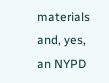materials and, yes, an NYPD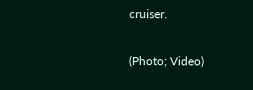cruiser.

(Photo; Video)